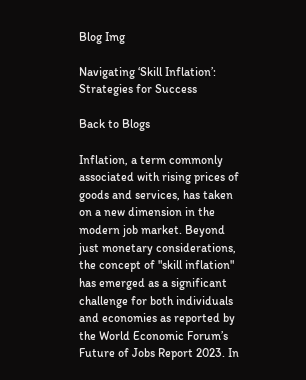Blog Img

Navigating ‘Skill Inflation’: Strategies for Success

Back to Blogs

Inflation, a term commonly associated with rising prices of goods and services, has taken on a new dimension in the modern job market. Beyond just monetary considerations, the concept of "skill inflation" has emerged as a significant challenge for both individuals and economies as reported by the World Economic Forum’s Future of Jobs Report 2023. In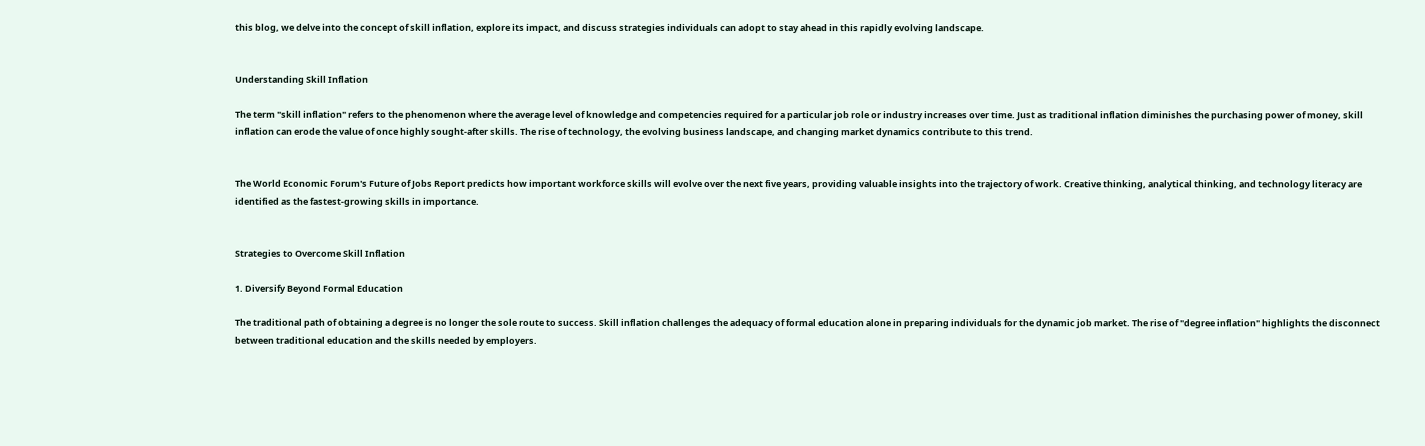this blog, we delve into the concept of skill inflation, explore its impact, and discuss strategies individuals can adopt to stay ahead in this rapidly evolving landscape.


Understanding Skill Inflation

The term "skill inflation" refers to the phenomenon where the average level of knowledge and competencies required for a particular job role or industry increases over time. Just as traditional inflation diminishes the purchasing power of money, skill inflation can erode the value of once highly sought-after skills. The rise of technology, the evolving business landscape, and changing market dynamics contribute to this trend.


The World Economic Forum's Future of Jobs Report predicts how important workforce skills will evolve over the next five years, providing valuable insights into the trajectory of work. Creative thinking, analytical thinking, and technology literacy are identified as the fastest-growing skills in importance.


Strategies to Overcome Skill Inflation

1. Diversify Beyond Formal Education

The traditional path of obtaining a degree is no longer the sole route to success. Skill inflation challenges the adequacy of formal education alone in preparing individuals for the dynamic job market. The rise of "degree inflation" highlights the disconnect between traditional education and the skills needed by employers.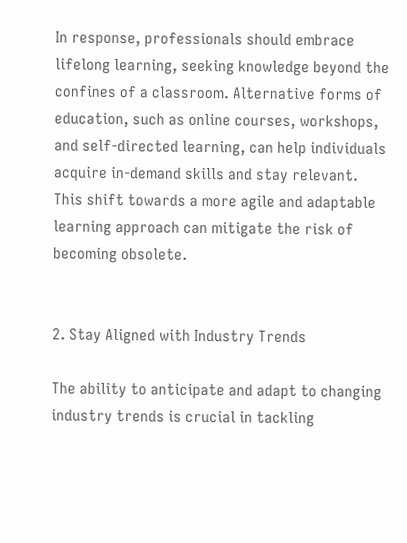In response, professionals should embrace lifelong learning, seeking knowledge beyond the confines of a classroom. Alternative forms of education, such as online courses, workshops, and self-directed learning, can help individuals acquire in-demand skills and stay relevant. This shift towards a more agile and adaptable learning approach can mitigate the risk of becoming obsolete.


2. Stay Aligned with Industry Trends

The ability to anticipate and adapt to changing industry trends is crucial in tackling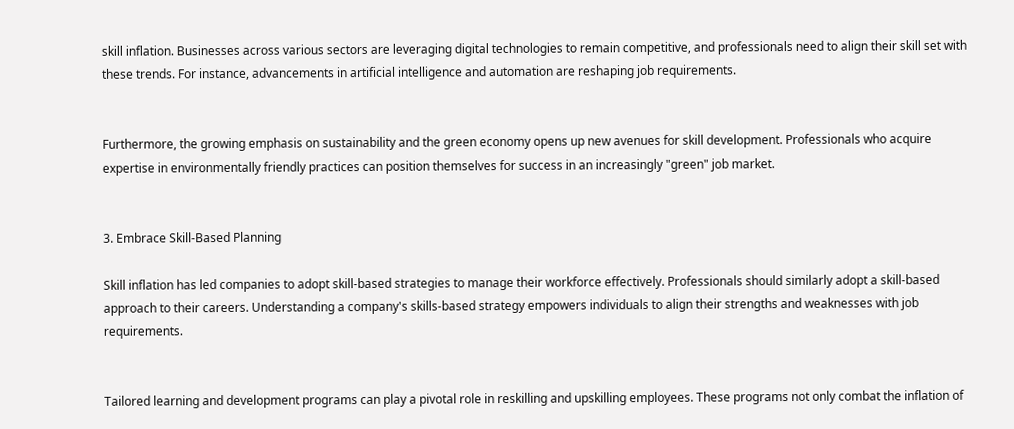skill inflation. Businesses across various sectors are leveraging digital technologies to remain competitive, and professionals need to align their skill set with these trends. For instance, advancements in artificial intelligence and automation are reshaping job requirements.


Furthermore, the growing emphasis on sustainability and the green economy opens up new avenues for skill development. Professionals who acquire expertise in environmentally friendly practices can position themselves for success in an increasingly "green" job market.


3. Embrace Skill-Based Planning

Skill inflation has led companies to adopt skill-based strategies to manage their workforce effectively. Professionals should similarly adopt a skill-based approach to their careers. Understanding a company's skills-based strategy empowers individuals to align their strengths and weaknesses with job requirements.


Tailored learning and development programs can play a pivotal role in reskilling and upskilling employees. These programs not only combat the inflation of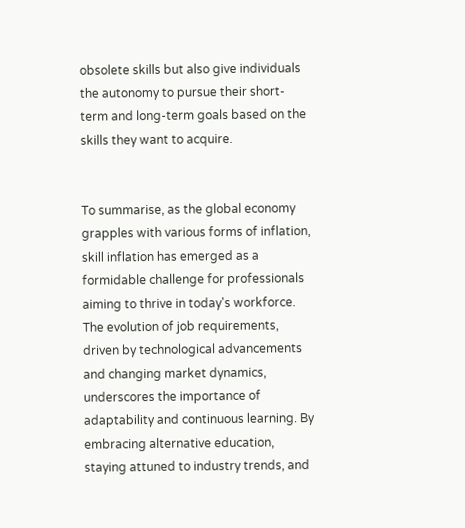obsolete skills but also give individuals the autonomy to pursue their short-term and long-term goals based on the skills they want to acquire.


To summarise, as the global economy grapples with various forms of inflation, skill inflation has emerged as a formidable challenge for professionals aiming to thrive in today's workforce. The evolution of job requirements, driven by technological advancements and changing market dynamics, underscores the importance of adaptability and continuous learning. By embracing alternative education, staying attuned to industry trends, and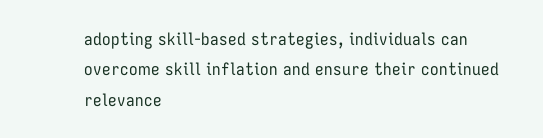adopting skill-based strategies, individuals can overcome skill inflation and ensure their continued relevance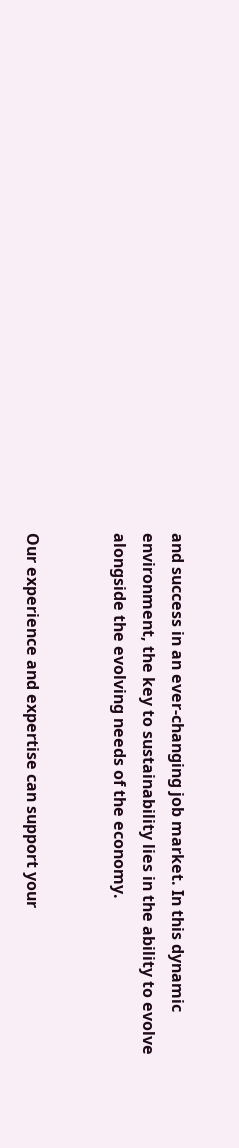and success in an ever-changing job market. In this dynamic environment, the key to sustainability lies in the ability to evolve alongside the evolving needs of the economy.


Our experience and expertise can support your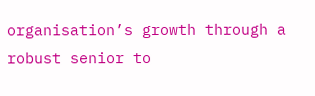organisation’s growth through a robust senior to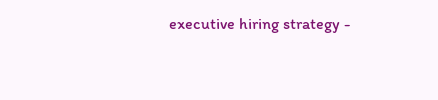executive hiring strategy -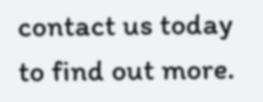contact us today to find out more.